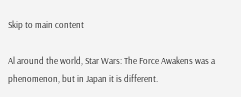Skip to main content

Al around the world, Star Wars: The Force Awakens was a phenomenon, but in Japan it is different.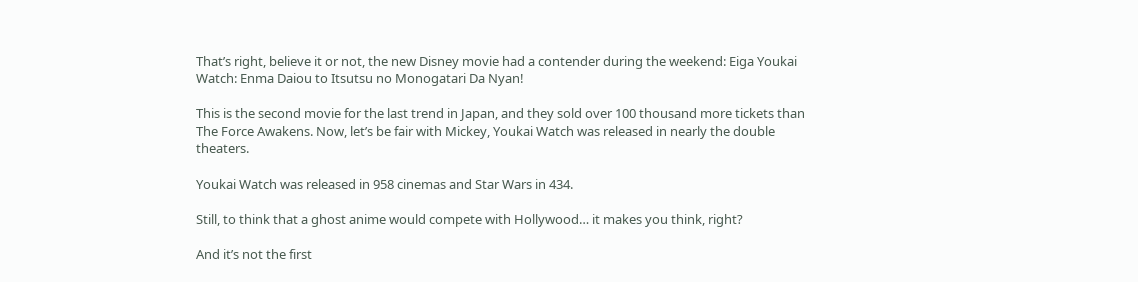That’s right, believe it or not, the new Disney movie had a contender during the weekend: Eiga Youkai Watch: Enma Daiou to Itsutsu no Monogatari Da Nyan!

This is the second movie for the last trend in Japan, and they sold over 100 thousand more tickets than The Force Awakens. Now, let’s be fair with Mickey, Youkai Watch was released in nearly the double theaters.

Youkai Watch was released in 958 cinemas and Star Wars in 434.

Still, to think that a ghost anime would compete with Hollywood… it makes you think, right?

And it’s not the first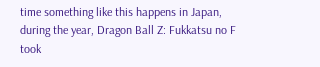time something like this happens in Japan, during the year, Dragon Ball Z: Fukkatsu no F took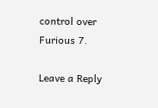control over Furious 7.

Leave a Reply